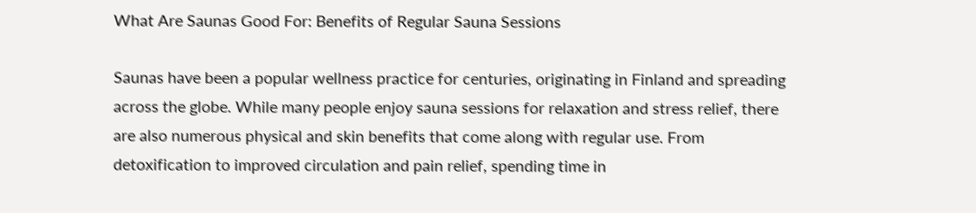What Are Saunas Good For: Benefits of Regular Sauna Sessions

Saunas have been a popular wellness practice for centuries, originating in Finland and spreading across the globe. While many people enjoy sauna sessions for relaxation and stress relief, there are also numerous physical and skin benefits that come along with regular use. From detoxification to improved circulation and pain relief, spending time in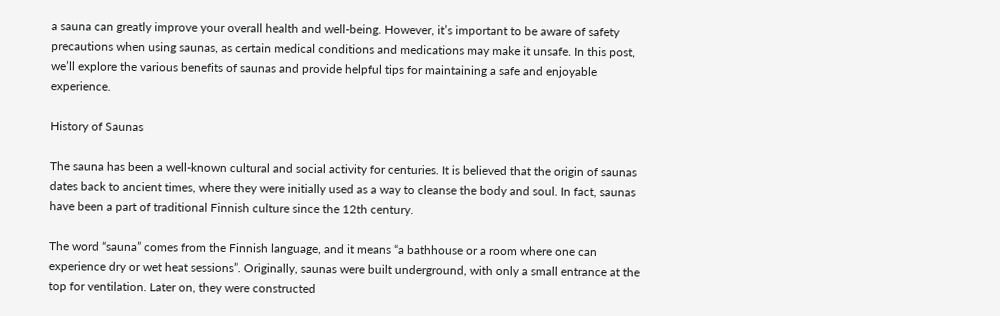a sauna can greatly improve your overall health and well-being. However, it’s important to be aware of safety precautions when using saunas, as certain medical conditions and medications may make it unsafe. In this post, we’ll explore the various benefits of saunas and provide helpful tips for maintaining a safe and enjoyable experience.

History of Saunas

The sauna has been a well-known cultural and social activity for centuries. It is believed that the origin of saunas dates back to ancient times, where they were initially used as a way to cleanse the body and soul. In fact, saunas have been a part of traditional Finnish culture since the 12th century.

The word “sauna” comes from the Finnish language, and it means “a bathhouse or a room where one can experience dry or wet heat sessions”. Originally, saunas were built underground, with only a small entrance at the top for ventilation. Later on, they were constructed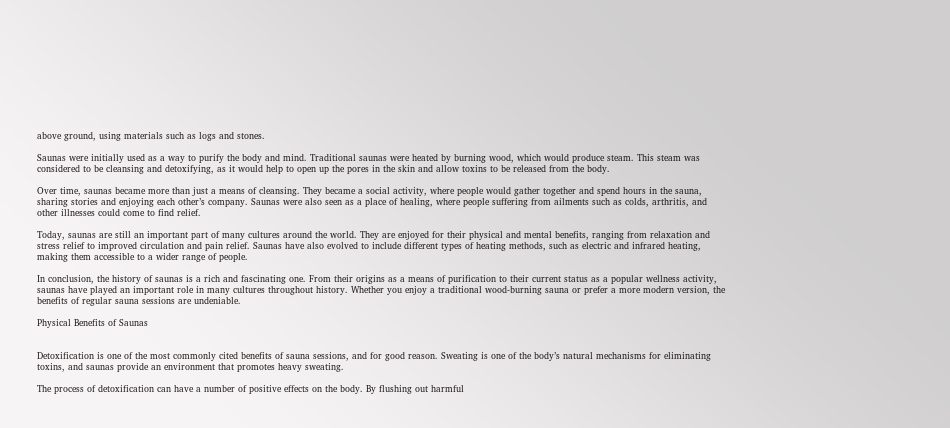above ground, using materials such as logs and stones.

Saunas were initially used as a way to purify the body and mind. Traditional saunas were heated by burning wood, which would produce steam. This steam was considered to be cleansing and detoxifying, as it would help to open up the pores in the skin and allow toxins to be released from the body.

Over time, saunas became more than just a means of cleansing. They became a social activity, where people would gather together and spend hours in the sauna, sharing stories and enjoying each other’s company. Saunas were also seen as a place of healing, where people suffering from ailments such as colds, arthritis, and other illnesses could come to find relief.

Today, saunas are still an important part of many cultures around the world. They are enjoyed for their physical and mental benefits, ranging from relaxation and stress relief to improved circulation and pain relief. Saunas have also evolved to include different types of heating methods, such as electric and infrared heating, making them accessible to a wider range of people.

In conclusion, the history of saunas is a rich and fascinating one. From their origins as a means of purification to their current status as a popular wellness activity, saunas have played an important role in many cultures throughout history. Whether you enjoy a traditional wood-burning sauna or prefer a more modern version, the benefits of regular sauna sessions are undeniable.

Physical Benefits of Saunas


Detoxification is one of the most commonly cited benefits of sauna sessions, and for good reason. Sweating is one of the body’s natural mechanisms for eliminating toxins, and saunas provide an environment that promotes heavy sweating.

The process of detoxification can have a number of positive effects on the body. By flushing out harmful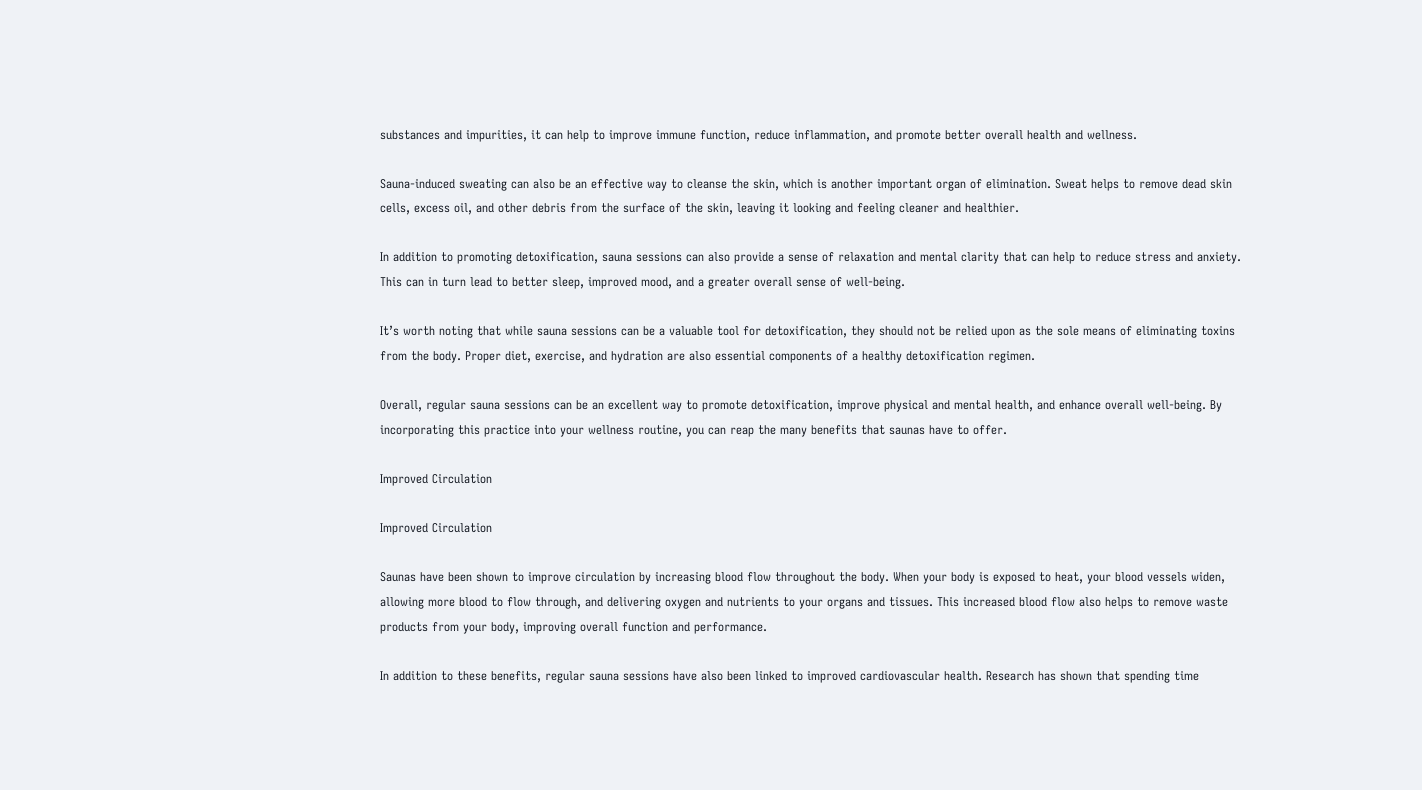substances and impurities, it can help to improve immune function, reduce inflammation, and promote better overall health and wellness.

Sauna-induced sweating can also be an effective way to cleanse the skin, which is another important organ of elimination. Sweat helps to remove dead skin cells, excess oil, and other debris from the surface of the skin, leaving it looking and feeling cleaner and healthier.

In addition to promoting detoxification, sauna sessions can also provide a sense of relaxation and mental clarity that can help to reduce stress and anxiety. This can in turn lead to better sleep, improved mood, and a greater overall sense of well-being.

It’s worth noting that while sauna sessions can be a valuable tool for detoxification, they should not be relied upon as the sole means of eliminating toxins from the body. Proper diet, exercise, and hydration are also essential components of a healthy detoxification regimen.

Overall, regular sauna sessions can be an excellent way to promote detoxification, improve physical and mental health, and enhance overall well-being. By incorporating this practice into your wellness routine, you can reap the many benefits that saunas have to offer.

Improved Circulation

Improved Circulation

Saunas have been shown to improve circulation by increasing blood flow throughout the body. When your body is exposed to heat, your blood vessels widen, allowing more blood to flow through, and delivering oxygen and nutrients to your organs and tissues. This increased blood flow also helps to remove waste products from your body, improving overall function and performance.

In addition to these benefits, regular sauna sessions have also been linked to improved cardiovascular health. Research has shown that spending time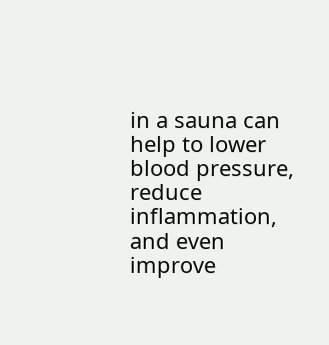in a sauna can help to lower blood pressure, reduce inflammation, and even improve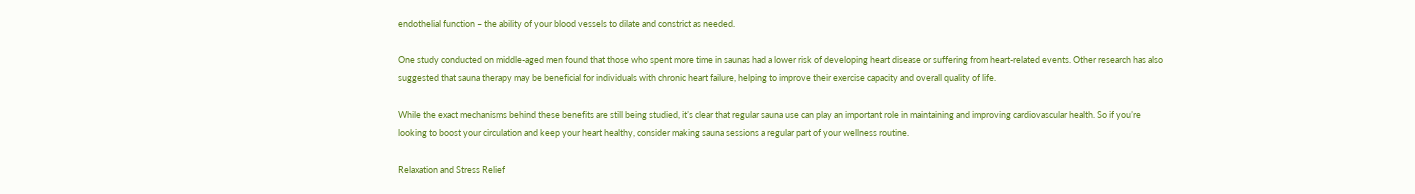endothelial function – the ability of your blood vessels to dilate and constrict as needed.

One study conducted on middle-aged men found that those who spent more time in saunas had a lower risk of developing heart disease or suffering from heart-related events. Other research has also suggested that sauna therapy may be beneficial for individuals with chronic heart failure, helping to improve their exercise capacity and overall quality of life.

While the exact mechanisms behind these benefits are still being studied, it’s clear that regular sauna use can play an important role in maintaining and improving cardiovascular health. So if you’re looking to boost your circulation and keep your heart healthy, consider making sauna sessions a regular part of your wellness routine.

Relaxation and Stress Relief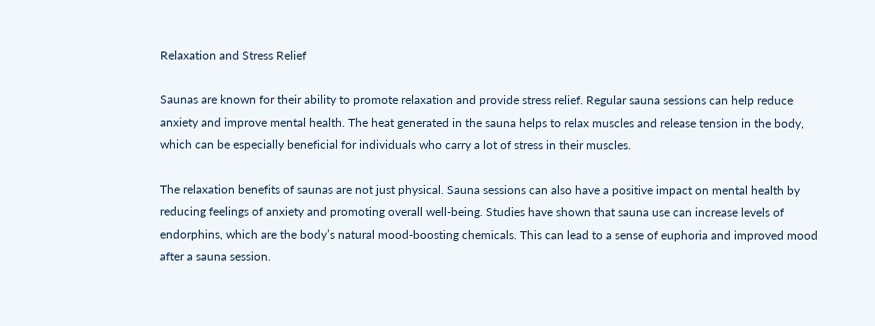Relaxation and Stress Relief

Saunas are known for their ability to promote relaxation and provide stress relief. Regular sauna sessions can help reduce anxiety and improve mental health. The heat generated in the sauna helps to relax muscles and release tension in the body, which can be especially beneficial for individuals who carry a lot of stress in their muscles.

The relaxation benefits of saunas are not just physical. Sauna sessions can also have a positive impact on mental health by reducing feelings of anxiety and promoting overall well-being. Studies have shown that sauna use can increase levels of endorphins, which are the body’s natural mood-boosting chemicals. This can lead to a sense of euphoria and improved mood after a sauna session.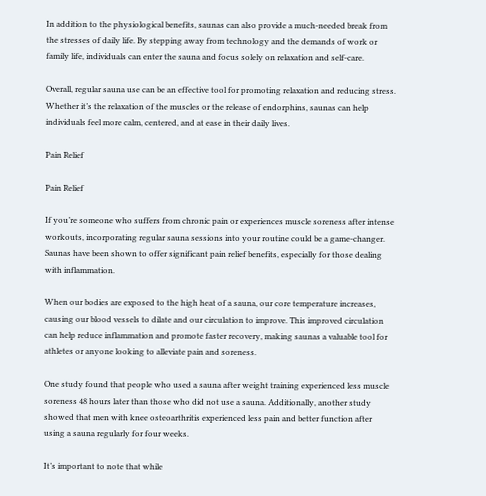In addition to the physiological benefits, saunas can also provide a much-needed break from the stresses of daily life. By stepping away from technology and the demands of work or family life, individuals can enter the sauna and focus solely on relaxation and self-care.

Overall, regular sauna use can be an effective tool for promoting relaxation and reducing stress. Whether it’s the relaxation of the muscles or the release of endorphins, saunas can help individuals feel more calm, centered, and at ease in their daily lives.

Pain Relief

Pain Relief

If you’re someone who suffers from chronic pain or experiences muscle soreness after intense workouts, incorporating regular sauna sessions into your routine could be a game-changer. Saunas have been shown to offer significant pain relief benefits, especially for those dealing with inflammation.

When our bodies are exposed to the high heat of a sauna, our core temperature increases, causing our blood vessels to dilate and our circulation to improve. This improved circulation can help reduce inflammation and promote faster recovery, making saunas a valuable tool for athletes or anyone looking to alleviate pain and soreness.

One study found that people who used a sauna after weight training experienced less muscle soreness 48 hours later than those who did not use a sauna. Additionally, another study showed that men with knee osteoarthritis experienced less pain and better function after using a sauna regularly for four weeks.

It’s important to note that while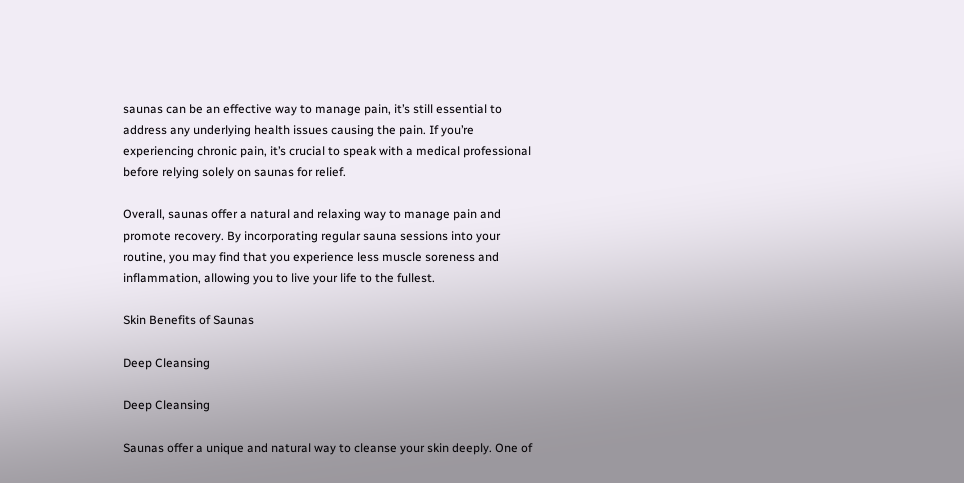saunas can be an effective way to manage pain, it’s still essential to address any underlying health issues causing the pain. If you’re experiencing chronic pain, it’s crucial to speak with a medical professional before relying solely on saunas for relief.

Overall, saunas offer a natural and relaxing way to manage pain and promote recovery. By incorporating regular sauna sessions into your routine, you may find that you experience less muscle soreness and inflammation, allowing you to live your life to the fullest.

Skin Benefits of Saunas

Deep Cleansing

Deep Cleansing

Saunas offer a unique and natural way to cleanse your skin deeply. One of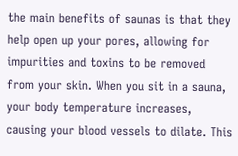the main benefits of saunas is that they help open up your pores, allowing for impurities and toxins to be removed from your skin. When you sit in a sauna, your body temperature increases, causing your blood vessels to dilate. This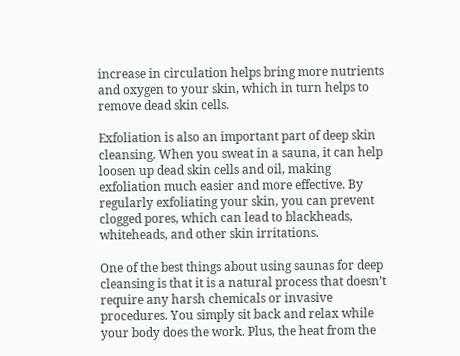increase in circulation helps bring more nutrients and oxygen to your skin, which in turn helps to remove dead skin cells.

Exfoliation is also an important part of deep skin cleansing. When you sweat in a sauna, it can help loosen up dead skin cells and oil, making exfoliation much easier and more effective. By regularly exfoliating your skin, you can prevent clogged pores, which can lead to blackheads, whiteheads, and other skin irritations.

One of the best things about using saunas for deep cleansing is that it is a natural process that doesn’t require any harsh chemicals or invasive procedures. You simply sit back and relax while your body does the work. Plus, the heat from the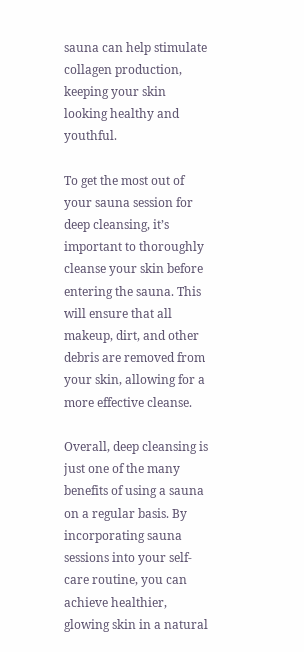sauna can help stimulate collagen production, keeping your skin looking healthy and youthful.

To get the most out of your sauna session for deep cleansing, it’s important to thoroughly cleanse your skin before entering the sauna. This will ensure that all makeup, dirt, and other debris are removed from your skin, allowing for a more effective cleanse.

Overall, deep cleansing is just one of the many benefits of using a sauna on a regular basis. By incorporating sauna sessions into your self-care routine, you can achieve healthier, glowing skin in a natural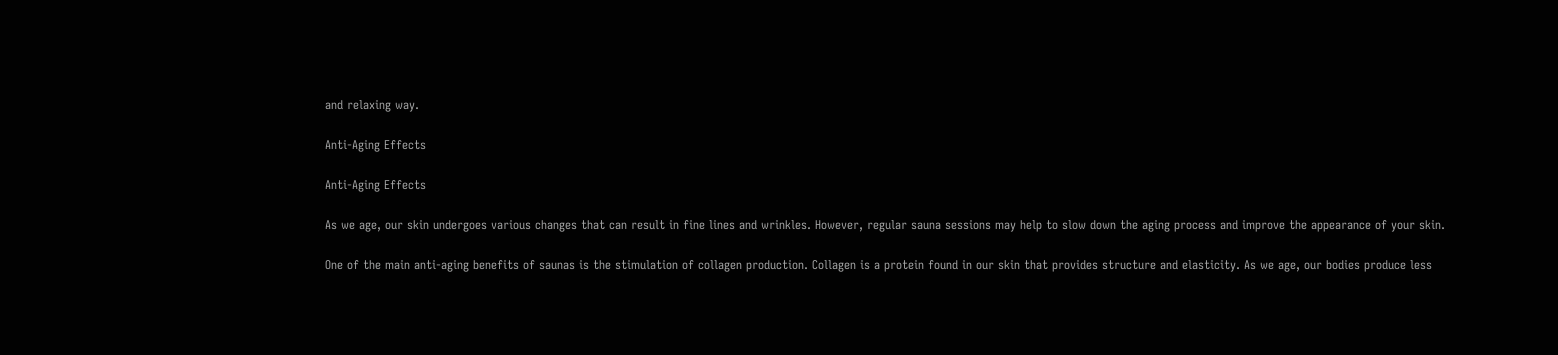and relaxing way.

Anti-Aging Effects

Anti-Aging Effects

As we age, our skin undergoes various changes that can result in fine lines and wrinkles. However, regular sauna sessions may help to slow down the aging process and improve the appearance of your skin.

One of the main anti-aging benefits of saunas is the stimulation of collagen production. Collagen is a protein found in our skin that provides structure and elasticity. As we age, our bodies produce less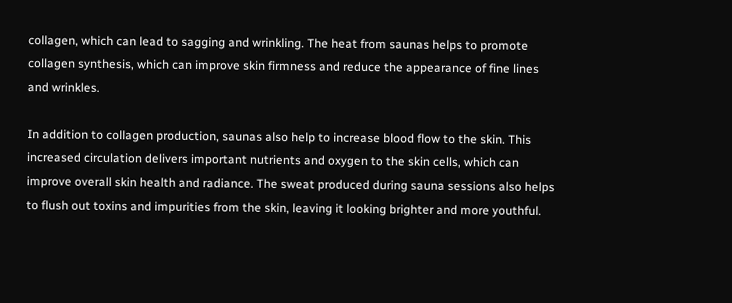collagen, which can lead to sagging and wrinkling. The heat from saunas helps to promote collagen synthesis, which can improve skin firmness and reduce the appearance of fine lines and wrinkles.

In addition to collagen production, saunas also help to increase blood flow to the skin. This increased circulation delivers important nutrients and oxygen to the skin cells, which can improve overall skin health and radiance. The sweat produced during sauna sessions also helps to flush out toxins and impurities from the skin, leaving it looking brighter and more youthful.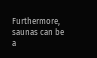Furthermore, saunas can be a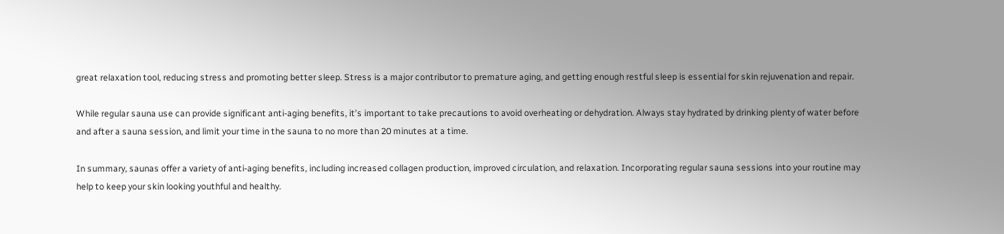great relaxation tool, reducing stress and promoting better sleep. Stress is a major contributor to premature aging, and getting enough restful sleep is essential for skin rejuvenation and repair.

While regular sauna use can provide significant anti-aging benefits, it’s important to take precautions to avoid overheating or dehydration. Always stay hydrated by drinking plenty of water before and after a sauna session, and limit your time in the sauna to no more than 20 minutes at a time.

In summary, saunas offer a variety of anti-aging benefits, including increased collagen production, improved circulation, and relaxation. Incorporating regular sauna sessions into your routine may help to keep your skin looking youthful and healthy.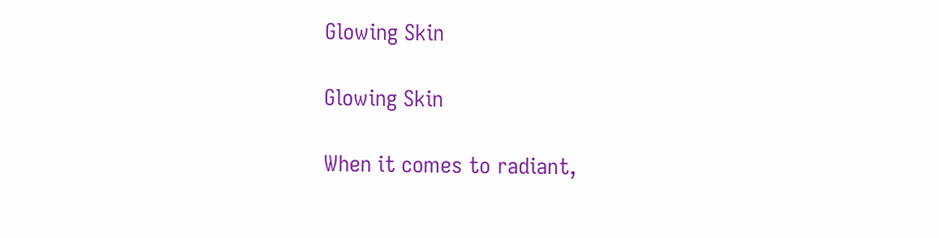Glowing Skin

Glowing Skin

When it comes to radiant,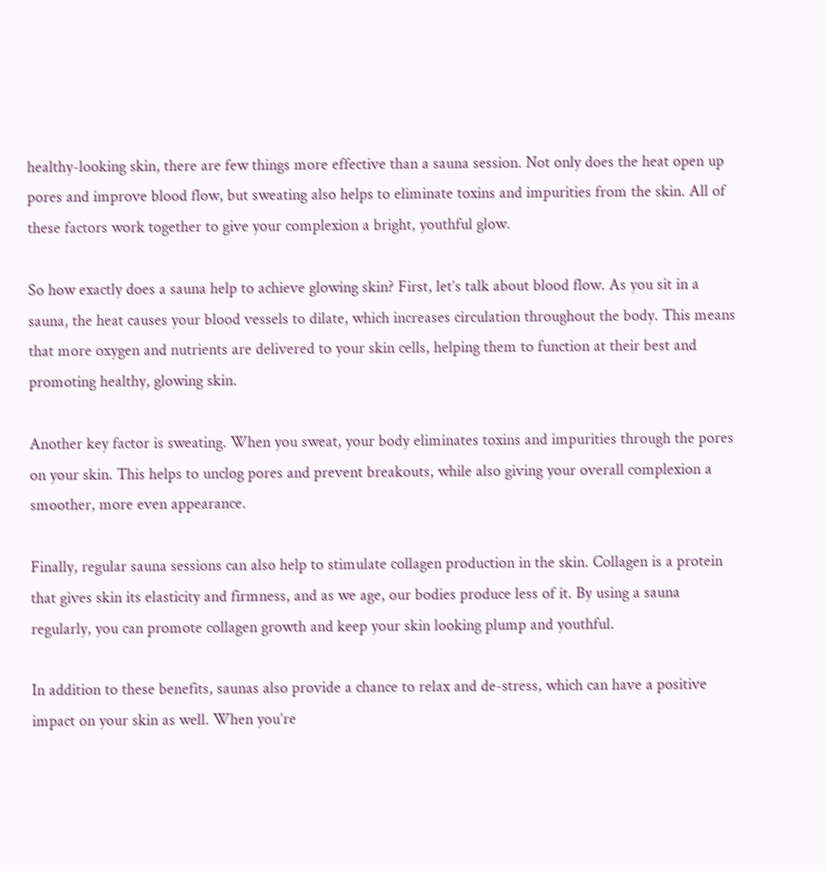healthy-looking skin, there are few things more effective than a sauna session. Not only does the heat open up pores and improve blood flow, but sweating also helps to eliminate toxins and impurities from the skin. All of these factors work together to give your complexion a bright, youthful glow.

So how exactly does a sauna help to achieve glowing skin? First, let’s talk about blood flow. As you sit in a sauna, the heat causes your blood vessels to dilate, which increases circulation throughout the body. This means that more oxygen and nutrients are delivered to your skin cells, helping them to function at their best and promoting healthy, glowing skin.

Another key factor is sweating. When you sweat, your body eliminates toxins and impurities through the pores on your skin. This helps to unclog pores and prevent breakouts, while also giving your overall complexion a smoother, more even appearance.

Finally, regular sauna sessions can also help to stimulate collagen production in the skin. Collagen is a protein that gives skin its elasticity and firmness, and as we age, our bodies produce less of it. By using a sauna regularly, you can promote collagen growth and keep your skin looking plump and youthful.

In addition to these benefits, saunas also provide a chance to relax and de-stress, which can have a positive impact on your skin as well. When you’re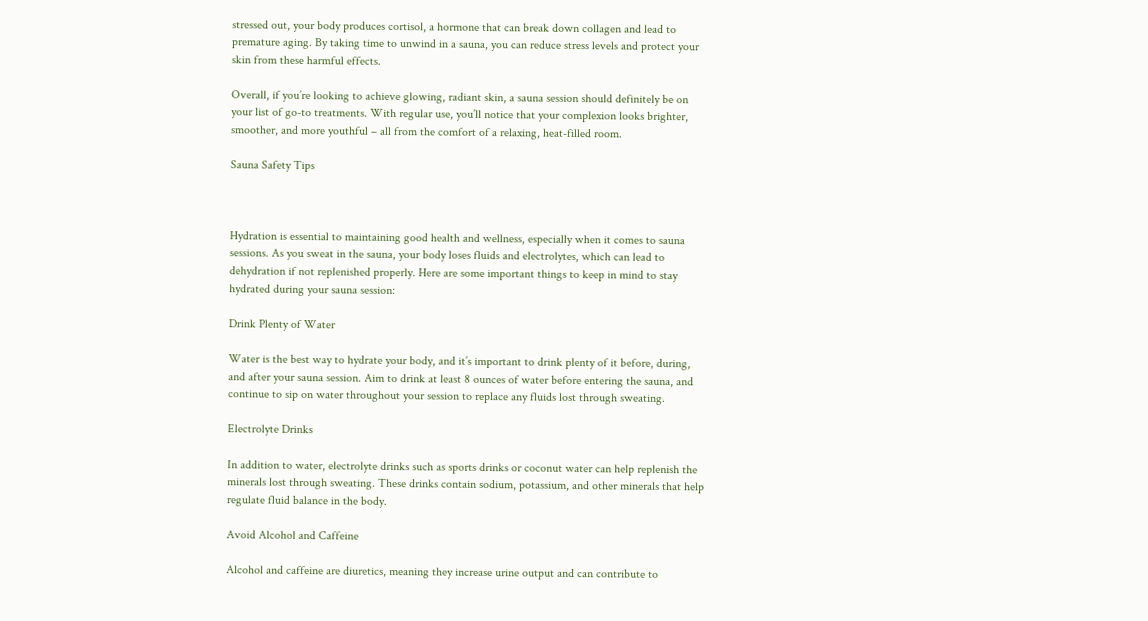stressed out, your body produces cortisol, a hormone that can break down collagen and lead to premature aging. By taking time to unwind in a sauna, you can reduce stress levels and protect your skin from these harmful effects.

Overall, if you’re looking to achieve glowing, radiant skin, a sauna session should definitely be on your list of go-to treatments. With regular use, you’ll notice that your complexion looks brighter, smoother, and more youthful – all from the comfort of a relaxing, heat-filled room.

Sauna Safety Tips



Hydration is essential to maintaining good health and wellness, especially when it comes to sauna sessions. As you sweat in the sauna, your body loses fluids and electrolytes, which can lead to dehydration if not replenished properly. Here are some important things to keep in mind to stay hydrated during your sauna session:

Drink Plenty of Water

Water is the best way to hydrate your body, and it’s important to drink plenty of it before, during, and after your sauna session. Aim to drink at least 8 ounces of water before entering the sauna, and continue to sip on water throughout your session to replace any fluids lost through sweating.

Electrolyte Drinks

In addition to water, electrolyte drinks such as sports drinks or coconut water can help replenish the minerals lost through sweating. These drinks contain sodium, potassium, and other minerals that help regulate fluid balance in the body.

Avoid Alcohol and Caffeine

Alcohol and caffeine are diuretics, meaning they increase urine output and can contribute to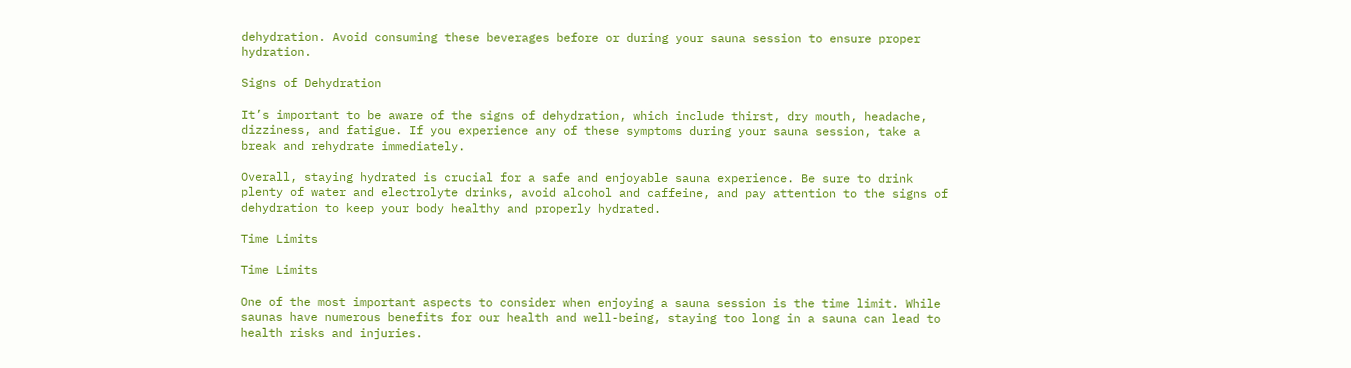dehydration. Avoid consuming these beverages before or during your sauna session to ensure proper hydration.

Signs of Dehydration

It’s important to be aware of the signs of dehydration, which include thirst, dry mouth, headache, dizziness, and fatigue. If you experience any of these symptoms during your sauna session, take a break and rehydrate immediately.

Overall, staying hydrated is crucial for a safe and enjoyable sauna experience. Be sure to drink plenty of water and electrolyte drinks, avoid alcohol and caffeine, and pay attention to the signs of dehydration to keep your body healthy and properly hydrated.

Time Limits

Time Limits

One of the most important aspects to consider when enjoying a sauna session is the time limit. While saunas have numerous benefits for our health and well-being, staying too long in a sauna can lead to health risks and injuries.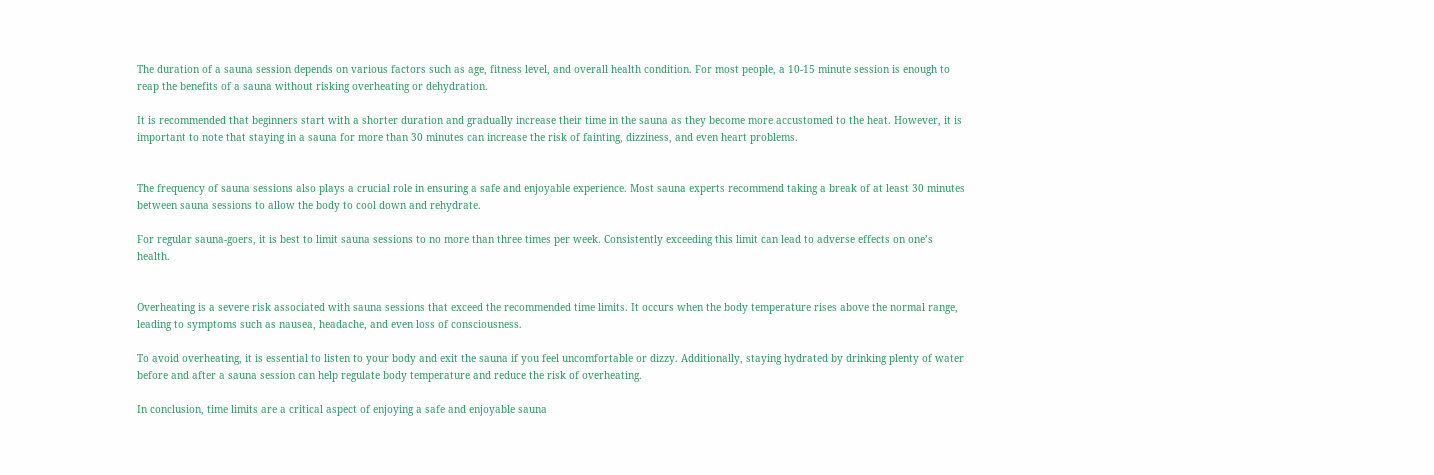The duration of a sauna session depends on various factors such as age, fitness level, and overall health condition. For most people, a 10-15 minute session is enough to reap the benefits of a sauna without risking overheating or dehydration.

It is recommended that beginners start with a shorter duration and gradually increase their time in the sauna as they become more accustomed to the heat. However, it is important to note that staying in a sauna for more than 30 minutes can increase the risk of fainting, dizziness, and even heart problems.


The frequency of sauna sessions also plays a crucial role in ensuring a safe and enjoyable experience. Most sauna experts recommend taking a break of at least 30 minutes between sauna sessions to allow the body to cool down and rehydrate.

For regular sauna-goers, it is best to limit sauna sessions to no more than three times per week. Consistently exceeding this limit can lead to adverse effects on one’s health.


Overheating is a severe risk associated with sauna sessions that exceed the recommended time limits. It occurs when the body temperature rises above the normal range, leading to symptoms such as nausea, headache, and even loss of consciousness.

To avoid overheating, it is essential to listen to your body and exit the sauna if you feel uncomfortable or dizzy. Additionally, staying hydrated by drinking plenty of water before and after a sauna session can help regulate body temperature and reduce the risk of overheating.

In conclusion, time limits are a critical aspect of enjoying a safe and enjoyable sauna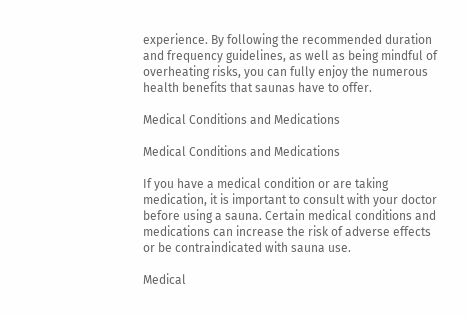experience. By following the recommended duration and frequency guidelines, as well as being mindful of overheating risks, you can fully enjoy the numerous health benefits that saunas have to offer.

Medical Conditions and Medications

Medical Conditions and Medications

If you have a medical condition or are taking medication, it is important to consult with your doctor before using a sauna. Certain medical conditions and medications can increase the risk of adverse effects or be contraindicated with sauna use.

Medical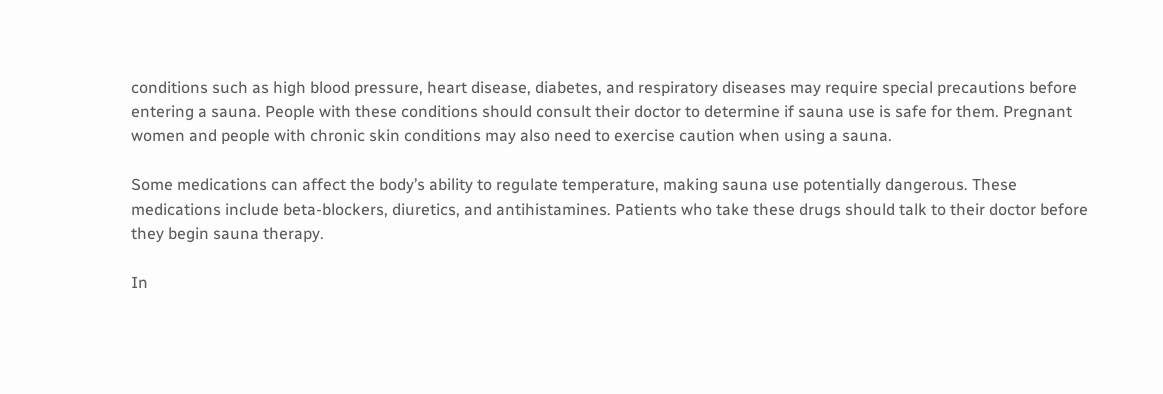conditions such as high blood pressure, heart disease, diabetes, and respiratory diseases may require special precautions before entering a sauna. People with these conditions should consult their doctor to determine if sauna use is safe for them. Pregnant women and people with chronic skin conditions may also need to exercise caution when using a sauna.

Some medications can affect the body’s ability to regulate temperature, making sauna use potentially dangerous. These medications include beta-blockers, diuretics, and antihistamines. Patients who take these drugs should talk to their doctor before they begin sauna therapy.

In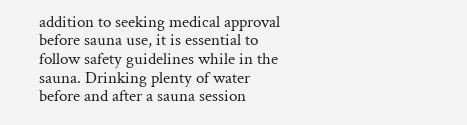addition to seeking medical approval before sauna use, it is essential to follow safety guidelines while in the sauna. Drinking plenty of water before and after a sauna session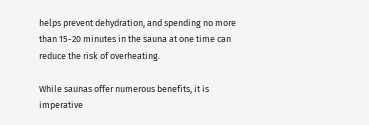helps prevent dehydration, and spending no more than 15-20 minutes in the sauna at one time can reduce the risk of overheating.

While saunas offer numerous benefits, it is imperative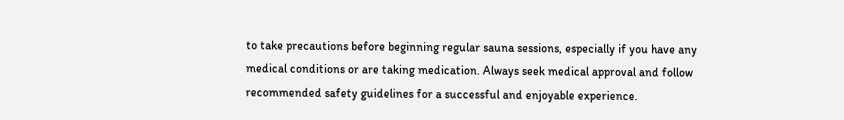to take precautions before beginning regular sauna sessions, especially if you have any medical conditions or are taking medication. Always seek medical approval and follow recommended safety guidelines for a successful and enjoyable experience.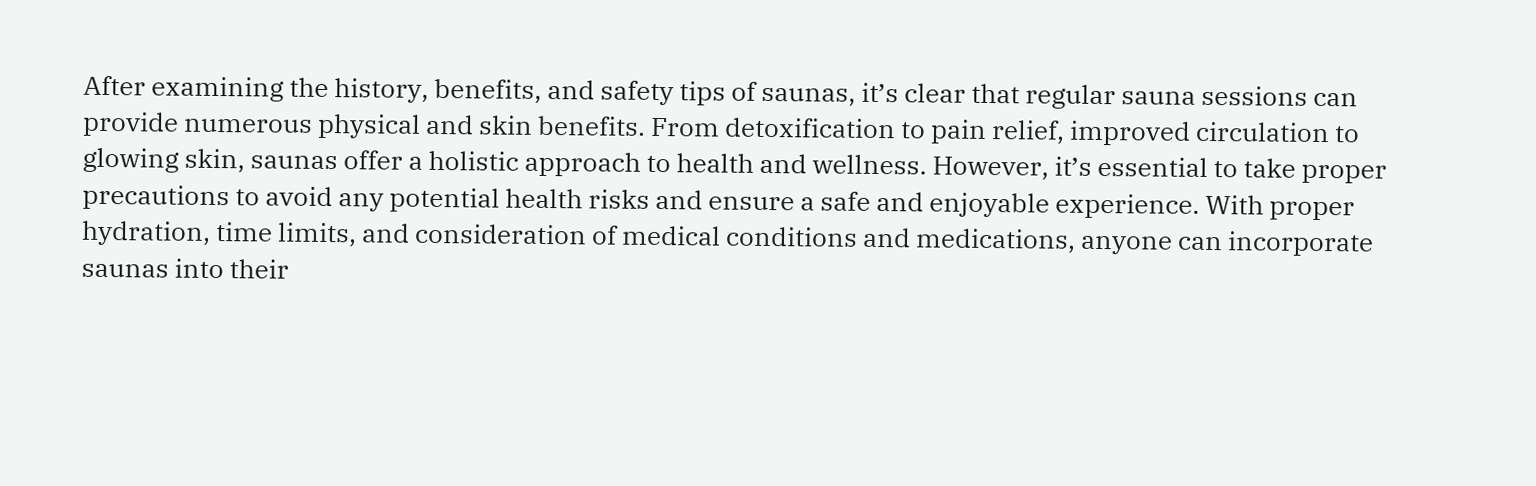After examining the history, benefits, and safety tips of saunas, it’s clear that regular sauna sessions can provide numerous physical and skin benefits. From detoxification to pain relief, improved circulation to glowing skin, saunas offer a holistic approach to health and wellness. However, it’s essential to take proper precautions to avoid any potential health risks and ensure a safe and enjoyable experience. With proper hydration, time limits, and consideration of medical conditions and medications, anyone can incorporate saunas into their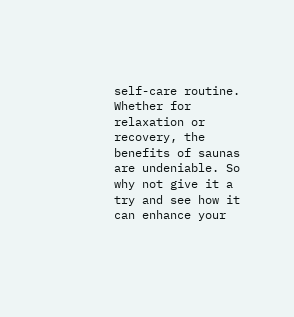self-care routine. Whether for relaxation or recovery, the benefits of saunas are undeniable. So why not give it a try and see how it can enhance your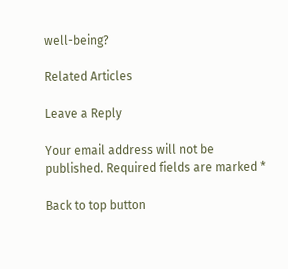well-being?

Related Articles

Leave a Reply

Your email address will not be published. Required fields are marked *

Back to top button